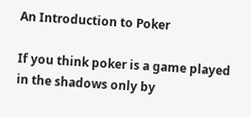An Introduction to Poker

If you think poker is a game played in the shadows only by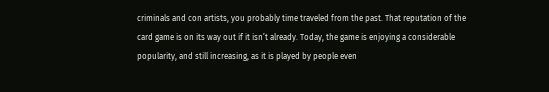criminals and con artists, you probably time traveled from the past. That reputation of the card game is on its way out if it isn’t already. Today, the game is enjoying a considerable popularity, and still increasing, as it is played by people even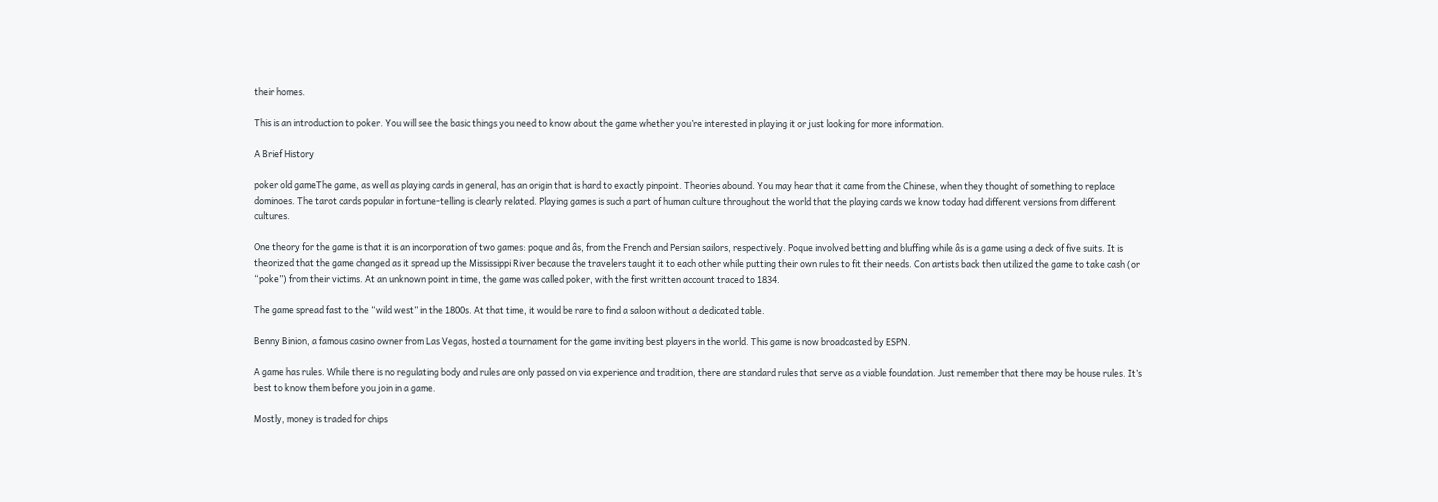their homes.

This is an introduction to poker. You will see the basic things you need to know about the game whether you’re interested in playing it or just looking for more information.

A Brief History

poker old gameThe game, as well as playing cards in general, has an origin that is hard to exactly pinpoint. Theories abound. You may hear that it came from the Chinese, when they thought of something to replace dominoes. The tarot cards popular in fortune-telling is clearly related. Playing games is such a part of human culture throughout the world that the playing cards we know today had different versions from different cultures.

One theory for the game is that it is an incorporation of two games: poque and âs, from the French and Persian sailors, respectively. Poque involved betting and bluffing while âs is a game using a deck of five suits. It is theorized that the game changed as it spread up the Mississippi River because the travelers taught it to each other while putting their own rules to fit their needs. Con artists back then utilized the game to take cash (or “poke”) from their victims. At an unknown point in time, the game was called poker, with the first written account traced to 1834.

The game spread fast to the “wild west” in the 1800s. At that time, it would be rare to find a saloon without a dedicated table.

Benny Binion, a famous casino owner from Las Vegas, hosted a tournament for the game inviting best players in the world. This game is now broadcasted by ESPN.

A game has rules. While there is no regulating body and rules are only passed on via experience and tradition, there are standard rules that serve as a viable foundation. Just remember that there may be house rules. It’s best to know them before you join in a game.

Mostly, money is traded for chips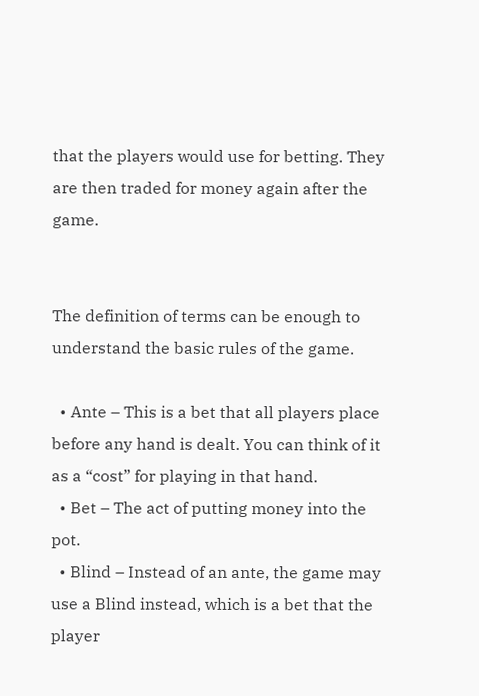that the players would use for betting. They are then traded for money again after the game.


The definition of terms can be enough to understand the basic rules of the game.

  • Ante – This is a bet that all players place before any hand is dealt. You can think of it as a “cost” for playing in that hand.
  • Bet – The act of putting money into the pot.
  • Blind – Instead of an ante, the game may use a Blind instead, which is a bet that the player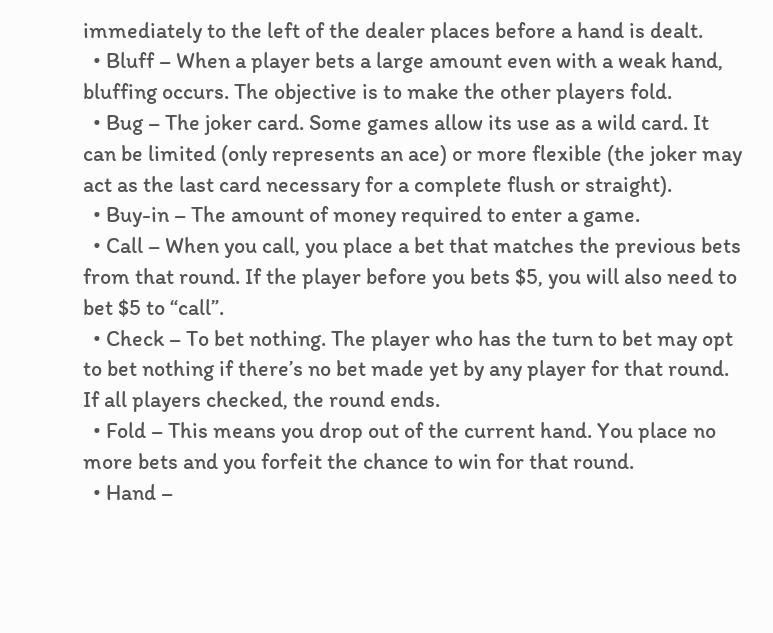immediately to the left of the dealer places before a hand is dealt.
  • Bluff – When a player bets a large amount even with a weak hand, bluffing occurs. The objective is to make the other players fold.
  • Bug – The joker card. Some games allow its use as a wild card. It can be limited (only represents an ace) or more flexible (the joker may act as the last card necessary for a complete flush or straight).
  • Buy-in – The amount of money required to enter a game.
  • Call – When you call, you place a bet that matches the previous bets from that round. If the player before you bets $5, you will also need to bet $5 to “call”.
  • Check – To bet nothing. The player who has the turn to bet may opt to bet nothing if there’s no bet made yet by any player for that round. If all players checked, the round ends.
  • Fold – This means you drop out of the current hand. You place no more bets and you forfeit the chance to win for that round.
  • Hand –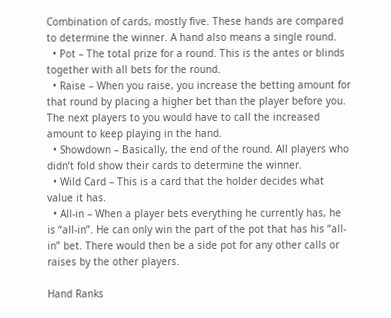Combination of cards, mostly five. These hands are compared to determine the winner. A hand also means a single round.
  • Pot – The total prize for a round. This is the antes or blinds together with all bets for the round.
  • Raise – When you raise, you increase the betting amount for that round by placing a higher bet than the player before you. The next players to you would have to call the increased amount to keep playing in the hand.
  • Showdown – Basically, the end of the round. All players who didn’t fold show their cards to determine the winner.
  • Wild Card – This is a card that the holder decides what value it has.
  • All-in – When a player bets everything he currently has, he is “all-in”. He can only win the part of the pot that has his “all-in” bet. There would then be a side pot for any other calls or raises by the other players.

Hand Ranks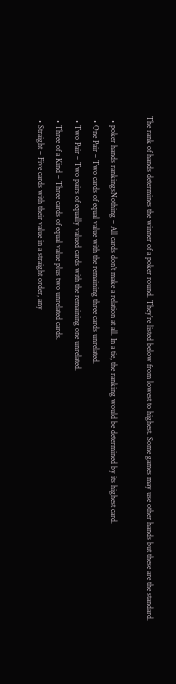The rank of hands determines the winner of a poker round. They’re listed below from lowest to highest. Some games may use other hands but these are the standard.

  • poker hands rankingsNothing – All cards don’t make a relation at all. In a tie, the ranking would be determined by its highest card.
  • One Pair – Two cards of equal value with the remaining three cards unrelated.
  • Two Pair – Two pairs of equally valued cards with the remaining one unrelated.
  • Three of a Kind – Three cards of equal value plus two unrelated cards.
  • Straight – Five cards with their value in a straight order, any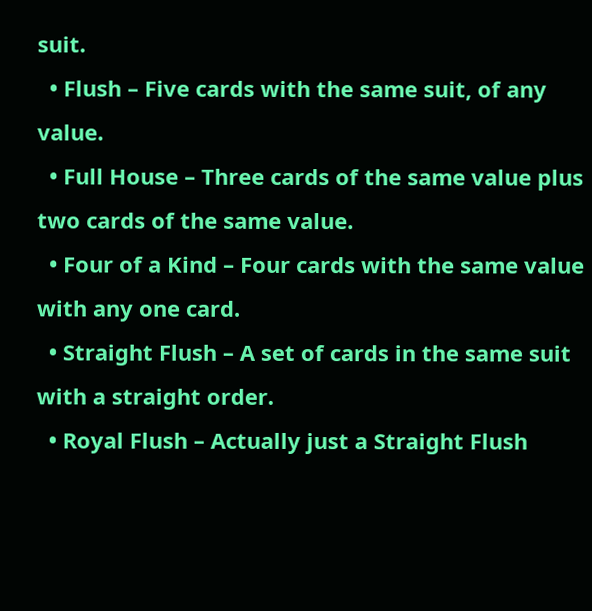suit.
  • Flush – Five cards with the same suit, of any value.
  • Full House – Three cards of the same value plus two cards of the same value.
  • Four of a Kind – Four cards with the same value with any one card.
  • Straight Flush – A set of cards in the same suit with a straight order.
  • Royal Flush – Actually just a Straight Flush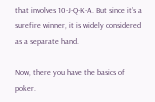that involves 10-J-Q-K-A. But since it’s a surefire winner, it is widely considered as a separate hand.

Now, there you have the basics of poker.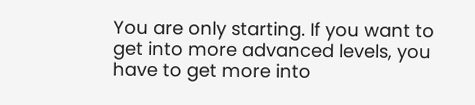You are only starting. If you want to get into more advanced levels, you have to get more into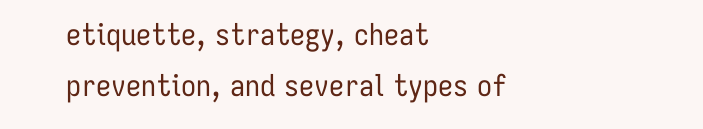etiquette, strategy, cheat prevention, and several types of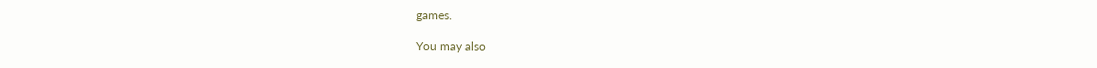games.

You may also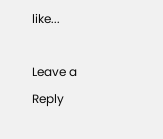like...

Leave a Reply